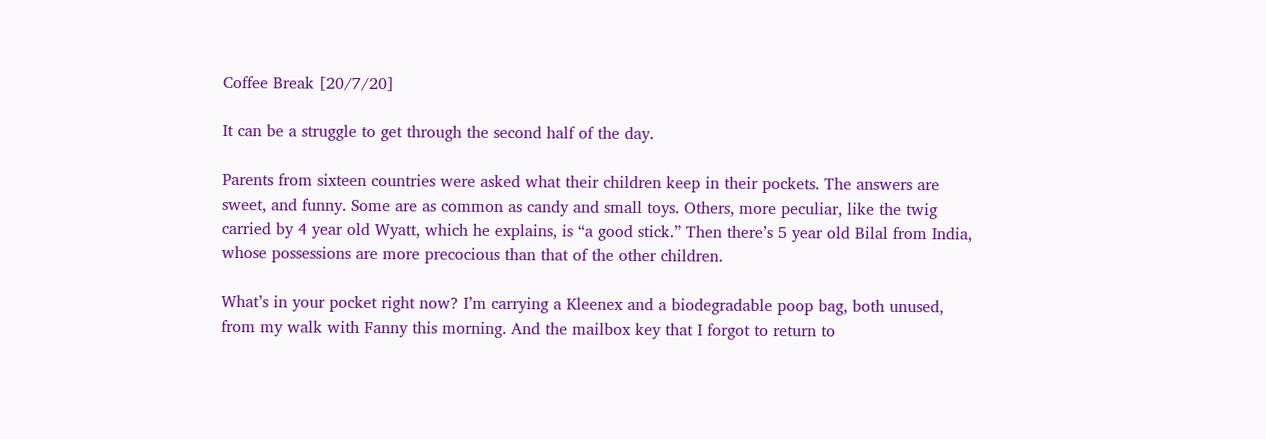Coffee Break [20/7/20]

It can be a struggle to get through the second half of the day.

Parents from sixteen countries were asked what their children keep in their pockets. The answers are sweet, and funny. Some are as common as candy and small toys. Others, more peculiar, like the twig carried by 4 year old Wyatt, which he explains, is “a good stick.” Then there’s 5 year old Bilal from India, whose possessions are more precocious than that of the other children.

What’s in your pocket right now? I’m carrying a Kleenex and a biodegradable poop bag, both unused, from my walk with Fanny this morning. And the mailbox key that I forgot to return to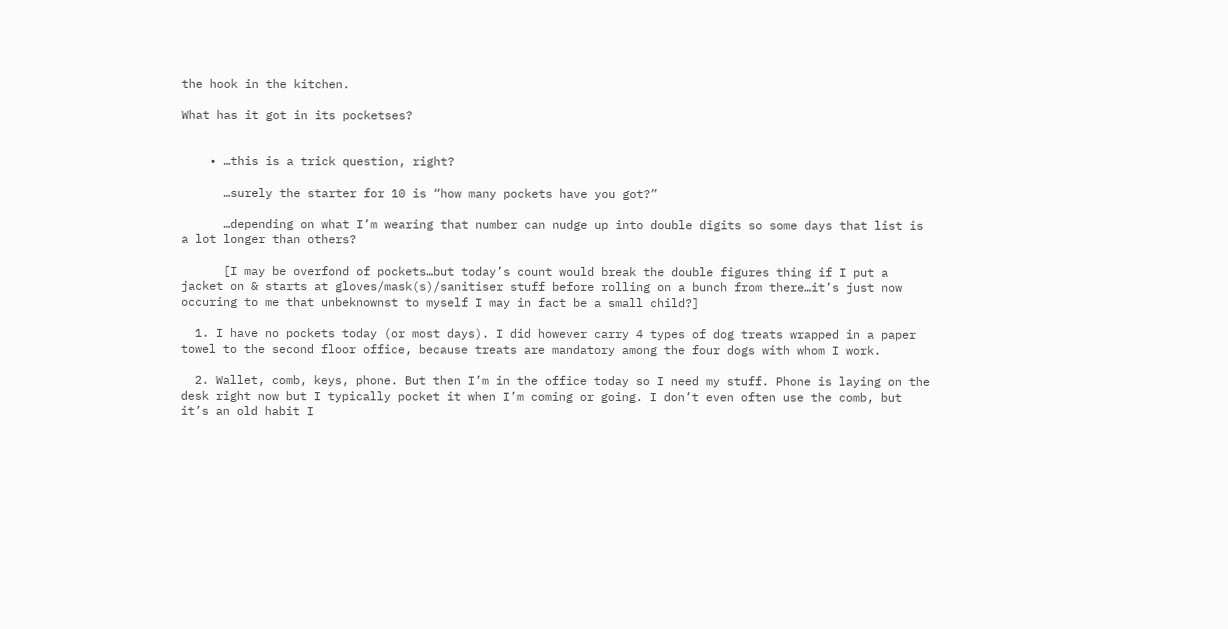the hook in the kitchen.

What has it got in its pocketses?


    • …this is a trick question, right?

      …surely the starter for 10 is “how many pockets have you got?”

      …depending on what I’m wearing that number can nudge up into double digits so some days that list is a lot longer than others?

      [I may be overfond of pockets…but today’s count would break the double figures thing if I put a jacket on & starts at gloves/mask(s)/sanitiser stuff before rolling on a bunch from there…it’s just now occuring to me that unbeknownst to myself I may in fact be a small child?]

  1. I have no pockets today (or most days). I did however carry 4 types of dog treats wrapped in a paper towel to the second floor office, because treats are mandatory among the four dogs with whom I work.

  2. Wallet, comb, keys, phone. But then I’m in the office today so I need my stuff. Phone is laying on the desk right now but I typically pocket it when I’m coming or going. I don’t even often use the comb, but it’s an old habit I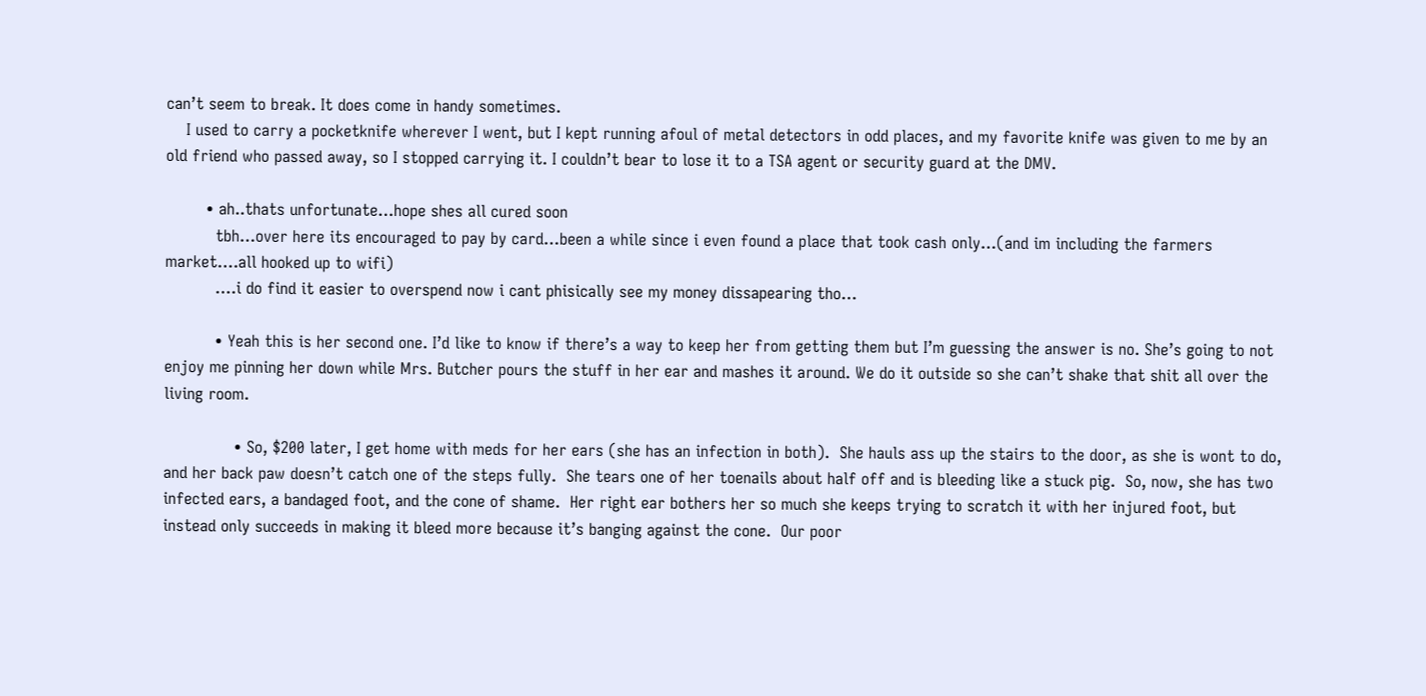can’t seem to break. It does come in handy sometimes.
    I used to carry a pocketknife wherever I went, but I kept running afoul of metal detectors in odd places, and my favorite knife was given to me by an old friend who passed away, so I stopped carrying it. I couldn’t bear to lose it to a TSA agent or security guard at the DMV.

        • ah..thats unfortunate…hope shes all cured soon
          tbh…over here its encouraged to pay by card…been a while since i even found a place that took cash only…(and im including the farmers market….all hooked up to wifi)
          ….i do find it easier to overspend now i cant phisically see my money dissapearing tho…

          • Yeah this is her second one. I’d like to know if there’s a way to keep her from getting them but I’m guessing the answer is no. She’s going to not enjoy me pinning her down while Mrs. Butcher pours the stuff in her ear and mashes it around. We do it outside so she can’t shake that shit all over the living room.

              • So, $200 later, I get home with meds for her ears (she has an infection in both).  She hauls ass up the stairs to the door, as she is wont to do, and her back paw doesn’t catch one of the steps fully.  She tears one of her toenails about half off and is bleeding like a stuck pig.  So, now, she has two infected ears, a bandaged foot, and the cone of shame.  Her right ear bothers her so much she keeps trying to scratch it with her injured foot, but instead only succeeds in making it bleed more because it’s banging against the cone.  Our poor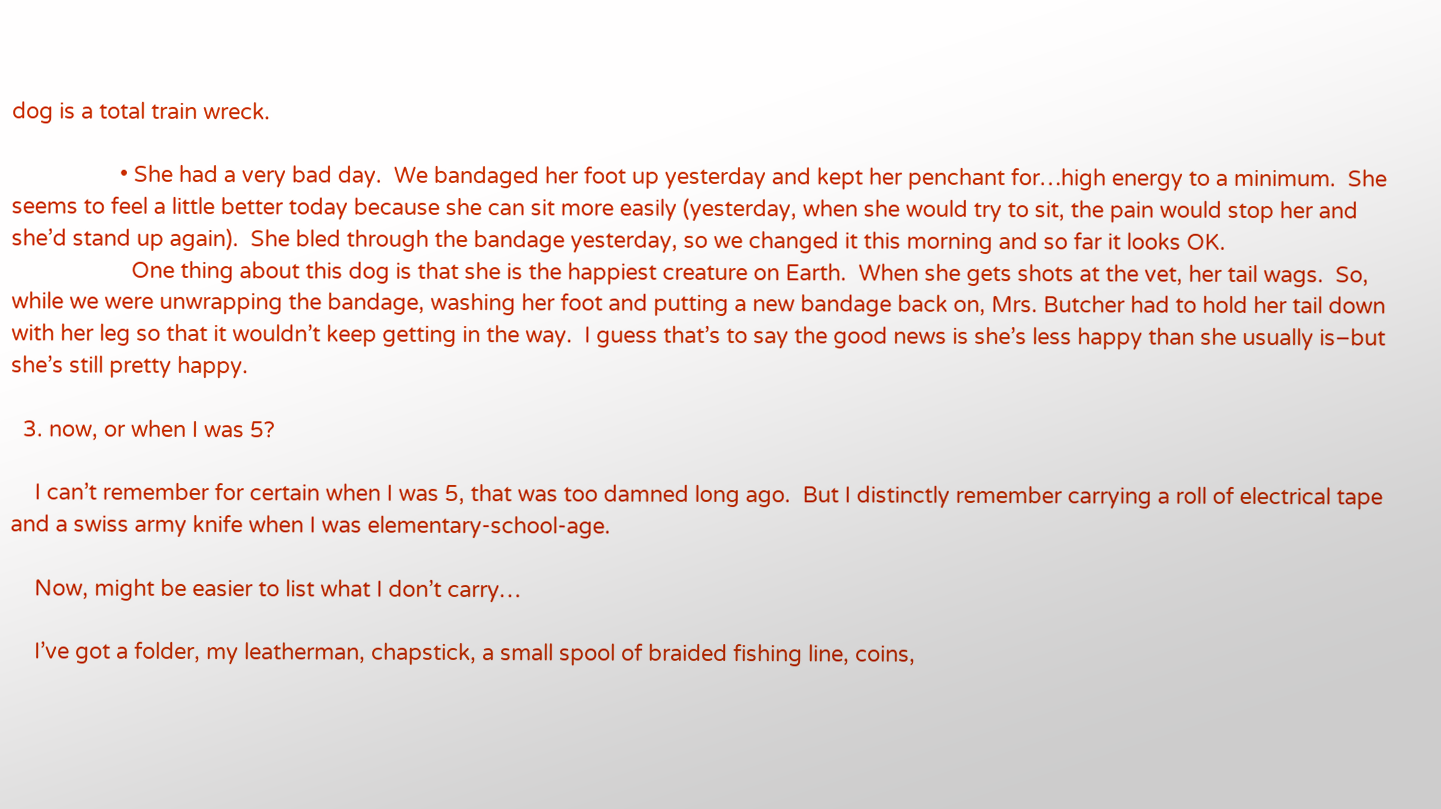dog is a total train wreck.

                  • She had a very bad day.  We bandaged her foot up yesterday and kept her penchant for…high energy to a minimum.  She seems to feel a little better today because she can sit more easily (yesterday, when she would try to sit, the pain would stop her and she’d stand up again).  She bled through the bandage yesterday, so we changed it this morning and so far it looks OK.
                    One thing about this dog is that she is the happiest creature on Earth.  When she gets shots at the vet, her tail wags.  So, while we were unwrapping the bandage, washing her foot and putting a new bandage back on, Mrs. Butcher had to hold her tail down with her leg so that it wouldn’t keep getting in the way.  I guess that’s to say the good news is she’s less happy than she usually is–but she’s still pretty happy.

  3. now, or when I was 5?

    I can’t remember for certain when I was 5, that was too damned long ago.  But I distinctly remember carrying a roll of electrical tape and a swiss army knife when I was elementary-school-age.

    Now, might be easier to list what I don’t carry…

    I’ve got a folder, my leatherman, chapstick, a small spool of braided fishing line, coins,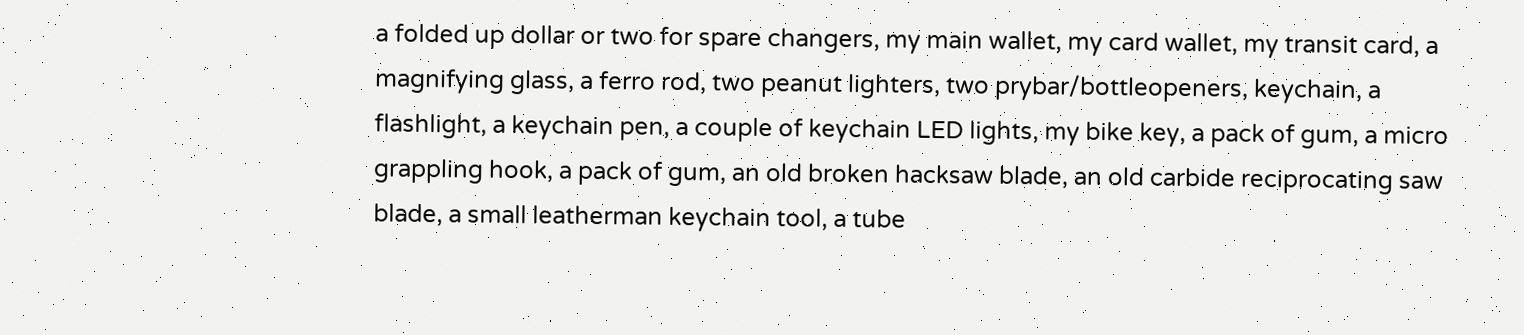a folded up dollar or two for spare changers, my main wallet, my card wallet, my transit card, a magnifying glass, a ferro rod, two peanut lighters, two prybar/bottleopeners, keychain, a flashlight, a keychain pen, a couple of keychain LED lights, my bike key, a pack of gum, a micro grappling hook, a pack of gum, an old broken hacksaw blade, an old carbide reciprocating saw blade, a small leatherman keychain tool, a tube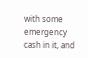with some emergency cash in it, and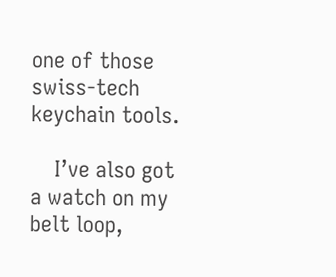one of those swiss-tech keychain tools.

    I’ve also got a watch on my belt loop,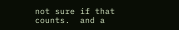not sure if that counts.  and a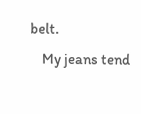belt.
    My jeans tend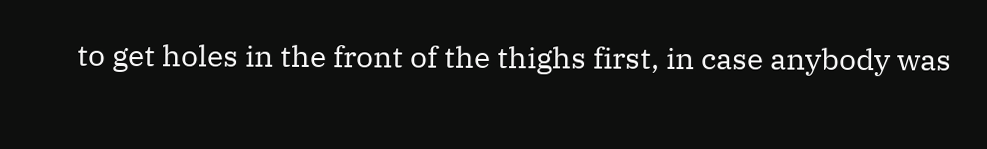to get holes in the front of the thighs first, in case anybody was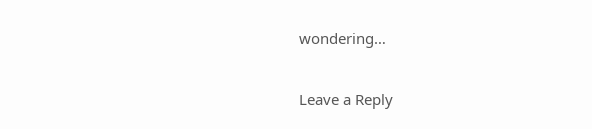wondering…

Leave a Reply